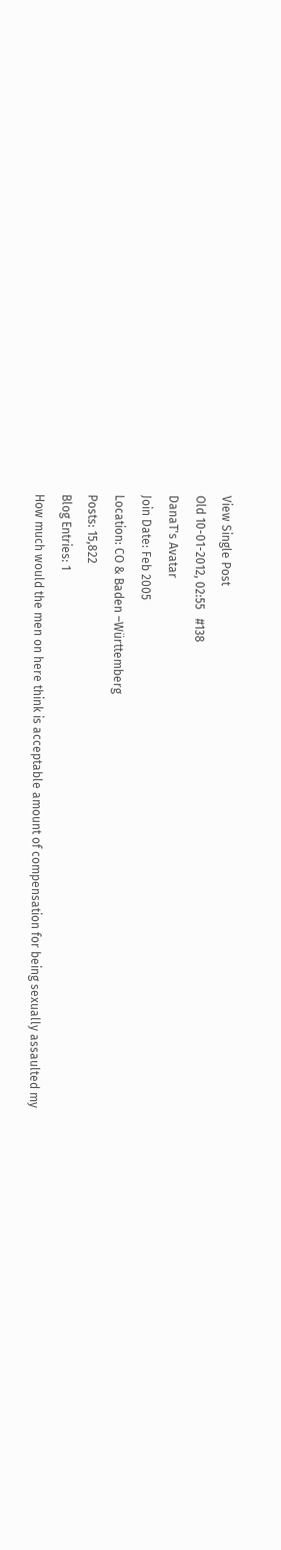View Single Post
Old 10-01-2012, 02:55   #138
DanaT's Avatar
Join Date: Feb 2005
Location: CO & Baden –Württemberg
Posts: 15,822
Blog Entries: 1
How much would the men on here think is acceptable amount of compensation for being sexually assaulted my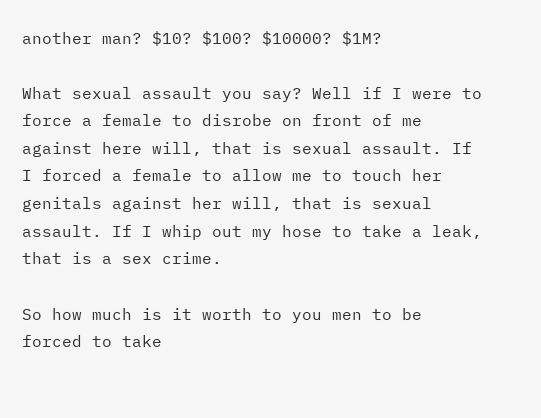another man? $10? $100? $10000? $1M?

What sexual assault you say? Well if I were to force a female to disrobe on front of me against here will, that is sexual assault. If I forced a female to allow me to touch her genitals against her will, that is sexual assault. If I whip out my hose to take a leak, that is a sex crime.

So how much is it worth to you men to be forced to take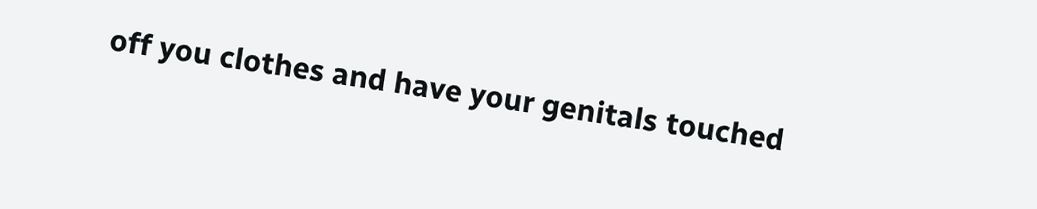off you clothes and have your genitals touched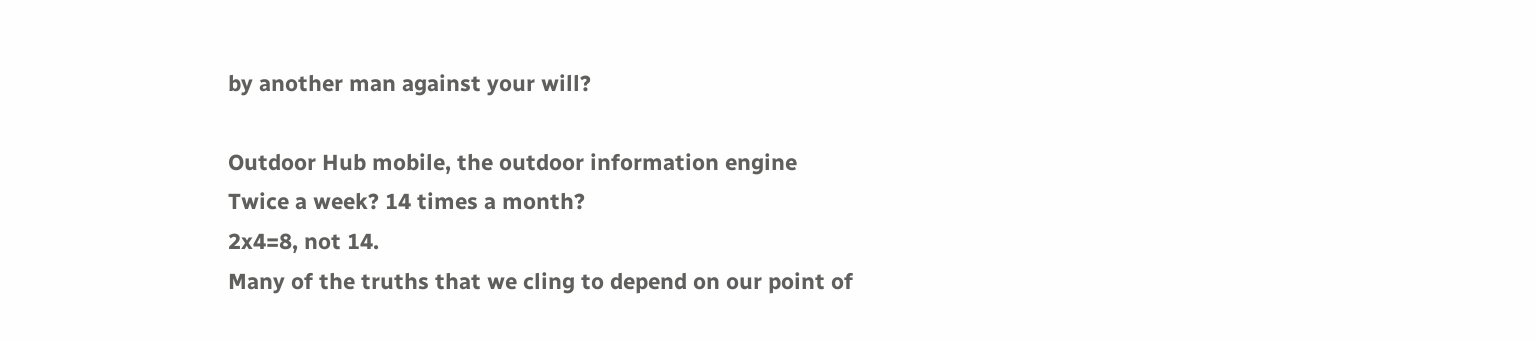by another man against your will?

Outdoor Hub mobile, the outdoor information engine
Twice a week? 14 times a month?
2x4=8, not 14.
Many of the truths that we cling to depend on our point of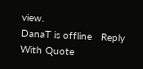view.
DanaT is offline   Reply With Quote